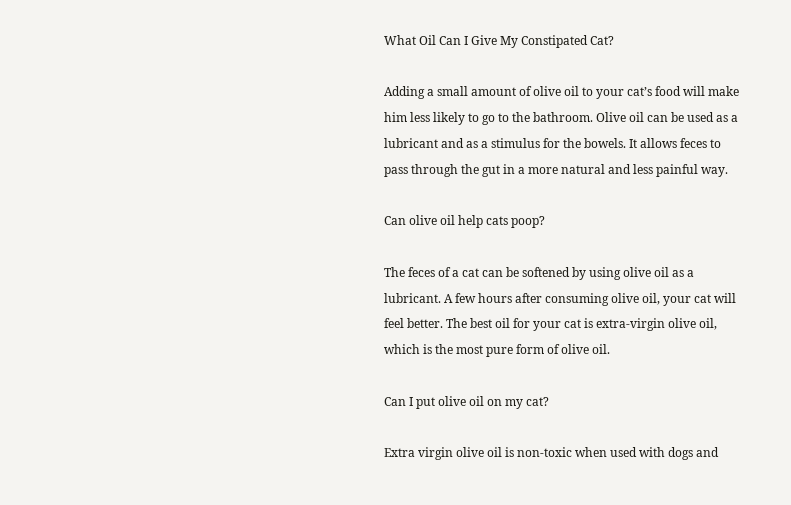What Oil Can I Give My Constipated Cat?

Adding a small amount of olive oil to your cat’s food will make him less likely to go to the bathroom. Olive oil can be used as a lubricant and as a stimulus for the bowels. It allows feces to pass through the gut in a more natural and less painful way.

Can olive oil help cats poop?

The feces of a cat can be softened by using olive oil as a lubricant. A few hours after consuming olive oil, your cat will feel better. The best oil for your cat is extra-virgin olive oil, which is the most pure form of olive oil.

Can I put olive oil on my cat?

Extra virgin olive oil is non-toxic when used with dogs and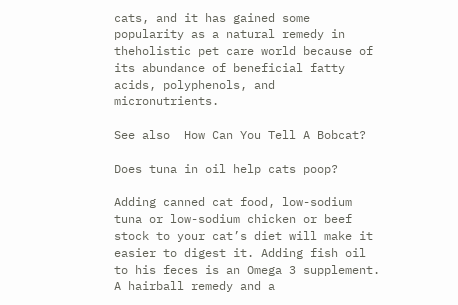cats, and it has gained some popularity as a natural remedy in theholistic pet care world because of its abundance of beneficial fatty acids, polyphenols, and micronutrients.

See also  How Can You Tell A Bobcat?

Does tuna in oil help cats poop?

Adding canned cat food, low-sodium tuna or low-sodium chicken or beef stock to your cat’s diet will make it easier to digest it. Adding fish oil to his feces is an Omega 3 supplement. A hairball remedy and a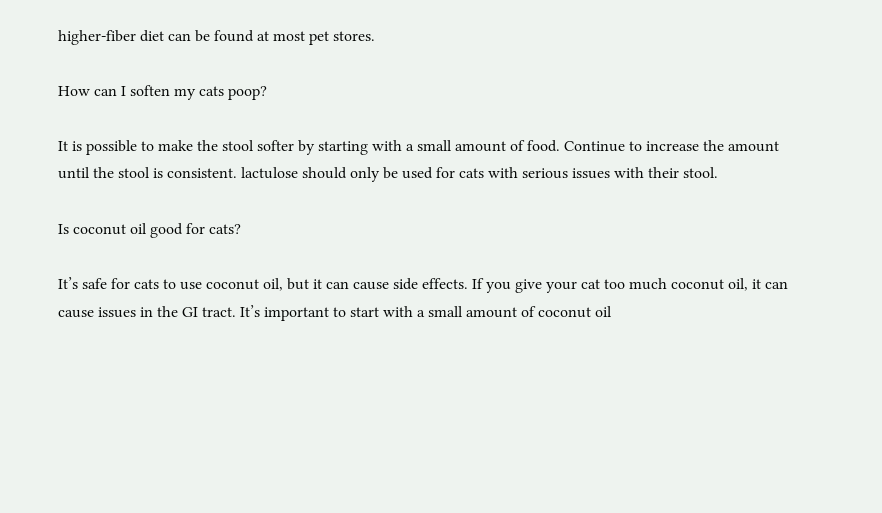higher-fiber diet can be found at most pet stores.

How can I soften my cats poop?

It is possible to make the stool softer by starting with a small amount of food. Continue to increase the amount until the stool is consistent. lactulose should only be used for cats with serious issues with their stool.

Is coconut oil good for cats?

It’s safe for cats to use coconut oil, but it can cause side effects. If you give your cat too much coconut oil, it can cause issues in the GI tract. It’s important to start with a small amount of coconut oil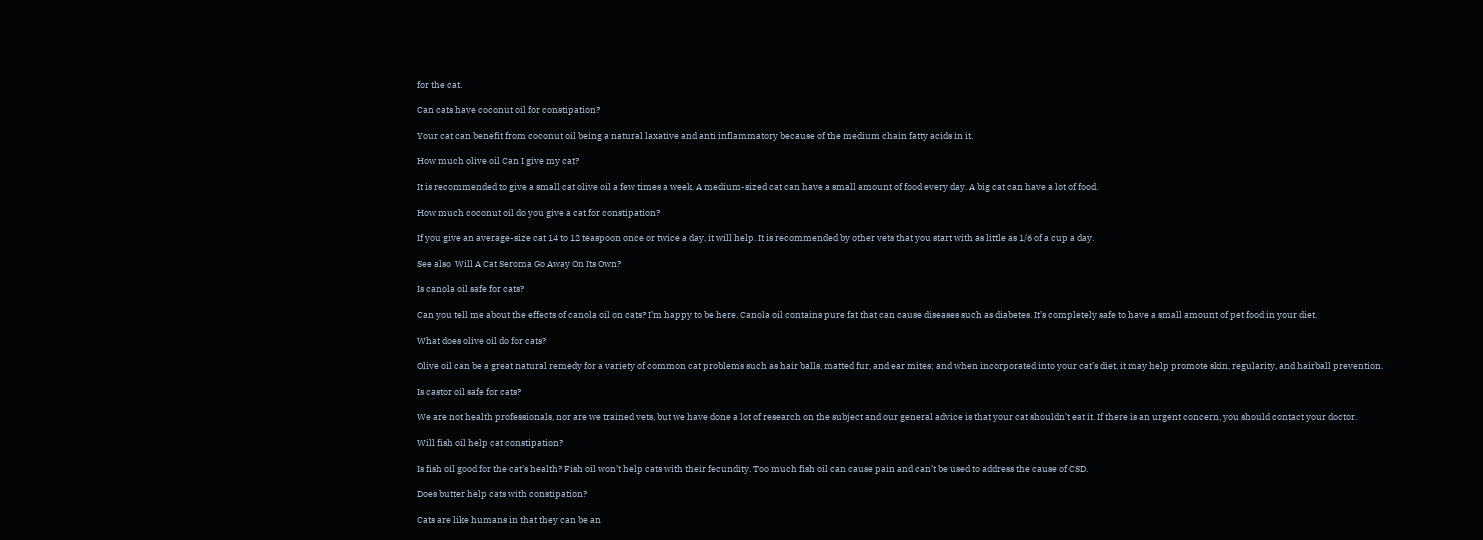for the cat.

Can cats have coconut oil for constipation?

Your cat can benefit from coconut oil being a natural laxative and anti inflammatory because of the medium chain fatty acids in it.

How much olive oil Can I give my cat?

It is recommended to give a small cat olive oil a few times a week. A medium-sized cat can have a small amount of food every day. A big cat can have a lot of food.

How much coconut oil do you give a cat for constipation?

If you give an average-size cat 14 to 12 teaspoon once or twice a day, it will help. It is recommended by other vets that you start with as little as 1/6 of a cup a day.

See also  Will A Cat Seroma Go Away On Its Own?

Is canola oil safe for cats?

Can you tell me about the effects of canola oil on cats? I’m happy to be here. Canola oil contains pure fat that can cause diseases such as diabetes. It’s completely safe to have a small amount of pet food in your diet.

What does olive oil do for cats?

Olive oil can be a great natural remedy for a variety of common cat problems such as hair balls, matted fur, and ear mites; and when incorporated into your cat’s diet, it may help promote skin, regularity, and hairball prevention.

Is castor oil safe for cats?

We are not health professionals, nor are we trained vets, but we have done a lot of research on the subject and our general advice is that your cat shouldn’t eat it. If there is an urgent concern, you should contact your doctor.

Will fish oil help cat constipation?

Is fish oil good for the cat’s health? Fish oil won’t help cats with their fecundity. Too much fish oil can cause pain and can’t be used to address the cause of CSD.

Does butter help cats with constipation?

Cats are like humans in that they can be an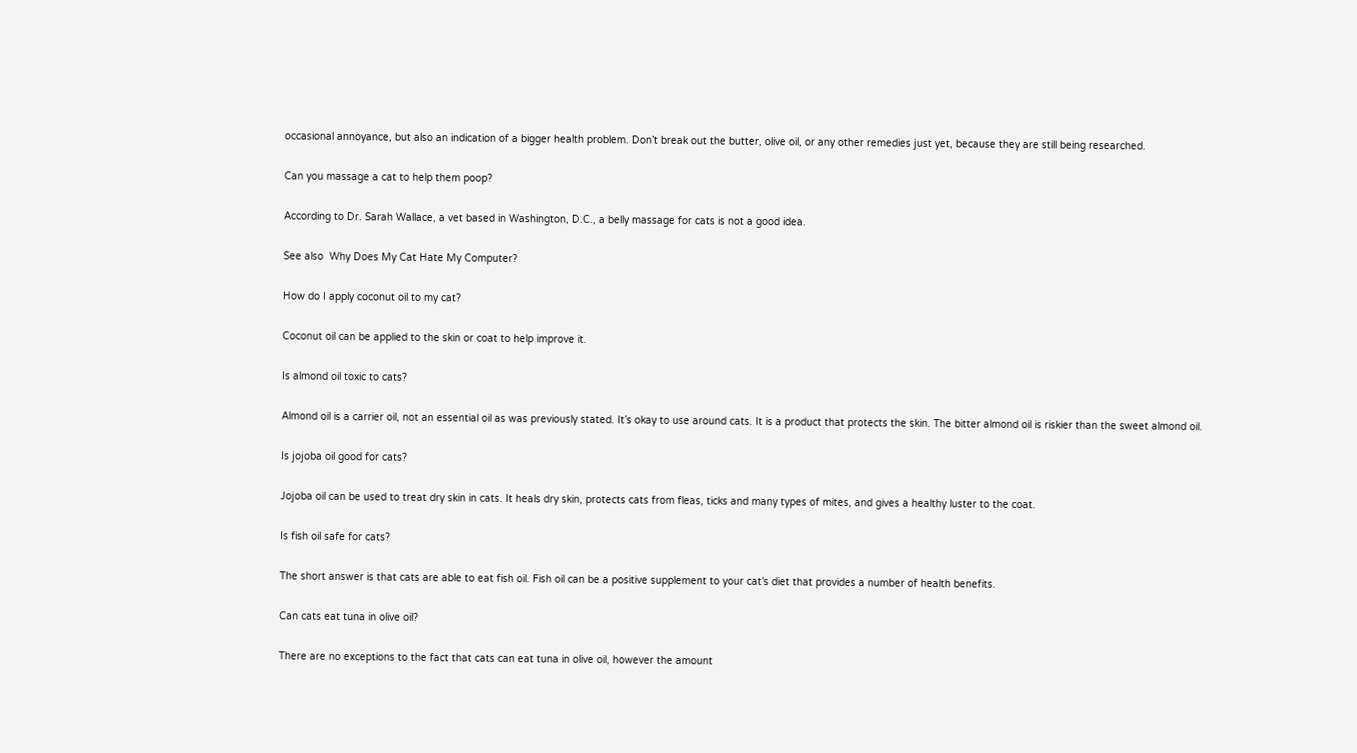occasional annoyance, but also an indication of a bigger health problem. Don’t break out the butter, olive oil, or any other remedies just yet, because they are still being researched.

Can you massage a cat to help them poop?

According to Dr. Sarah Wallace, a vet based in Washington, D.C., a belly massage for cats is not a good idea.

See also  Why Does My Cat Hate My Computer?

How do I apply coconut oil to my cat?

Coconut oil can be applied to the skin or coat to help improve it.

Is almond oil toxic to cats?

Almond oil is a carrier oil, not an essential oil as was previously stated. It’s okay to use around cats. It is a product that protects the skin. The bitter almond oil is riskier than the sweet almond oil.

Is jojoba oil good for cats?

Jojoba oil can be used to treat dry skin in cats. It heals dry skin, protects cats from fleas, ticks and many types of mites, and gives a healthy luster to the coat.

Is fish oil safe for cats?

The short answer is that cats are able to eat fish oil. Fish oil can be a positive supplement to your cat’s diet that provides a number of health benefits.

Can cats eat tuna in olive oil?

There are no exceptions to the fact that cats can eat tuna in olive oil, however the amount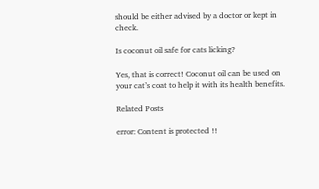should be either advised by a doctor or kept in check.

Is coconut oil safe for cats licking?

Yes, that is correct! Coconut oil can be used on your cat’s coat to help it with its health benefits.

Related Posts

error: Content is protected !!